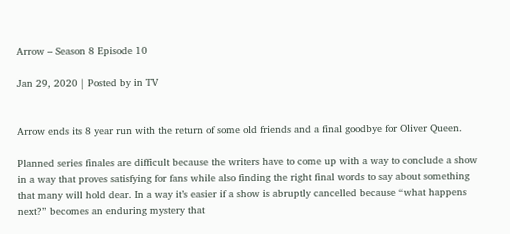Arrow – Season 8 Episode 10

Jan 29, 2020 | Posted by in TV


Arrow ends its 8 year run with the return of some old friends and a final goodbye for Oliver Queen.

Planned series finales are difficult because the writers have to come up with a way to conclude a show in a way that proves satisfying for fans while also finding the right final words to say about something that many will hold dear. In a way it’s easier if a show is abruptly cancelled because “what happens next?” becomes an enduring mystery that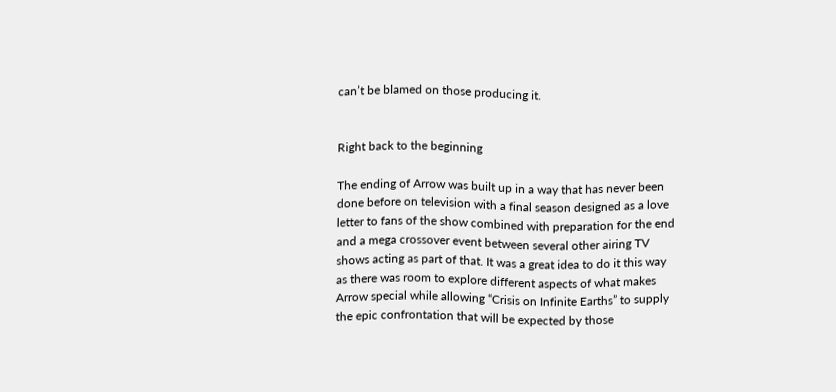can’t be blamed on those producing it.


Right back to the beginning

The ending of Arrow was built up in a way that has never been done before on television with a final season designed as a love letter to fans of the show combined with preparation for the end and a mega crossover event between several other airing TV shows acting as part of that. It was a great idea to do it this way as there was room to explore different aspects of what makes Arrow special while allowing “Crisis on Infinite Earths” to supply the epic confrontation that will be expected by those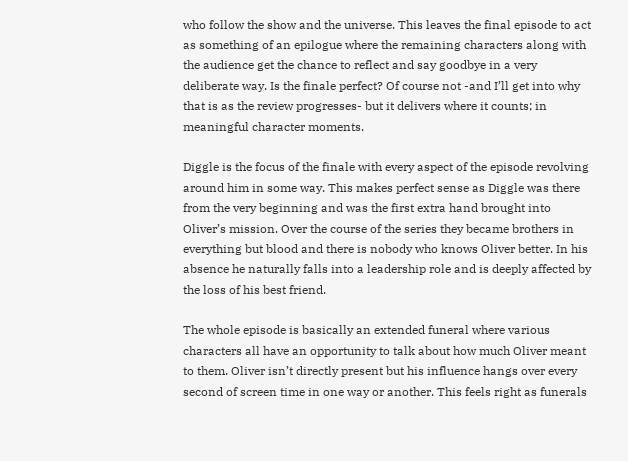who follow the show and the universe. This leaves the final episode to act as something of an epilogue where the remaining characters along with the audience get the chance to reflect and say goodbye in a very deliberate way. Is the finale perfect? Of course not -and I’ll get into why that is as the review progresses- but it delivers where it counts; in meaningful character moments.

Diggle is the focus of the finale with every aspect of the episode revolving around him in some way. This makes perfect sense as Diggle was there from the very beginning and was the first extra hand brought into Oliver’s mission. Over the course of the series they became brothers in everything but blood and there is nobody who knows Oliver better. In his absence he naturally falls into a leadership role and is deeply affected by the loss of his best friend.

The whole episode is basically an extended funeral where various characters all have an opportunity to talk about how much Oliver meant to them. Oliver isn’t directly present but his influence hangs over every second of screen time in one way or another. This feels right as funerals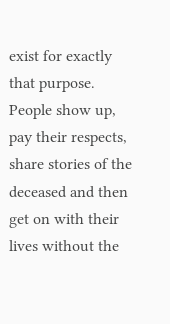exist for exactly that purpose. People show up, pay their respects, share stories of the deceased and then get on with their lives without the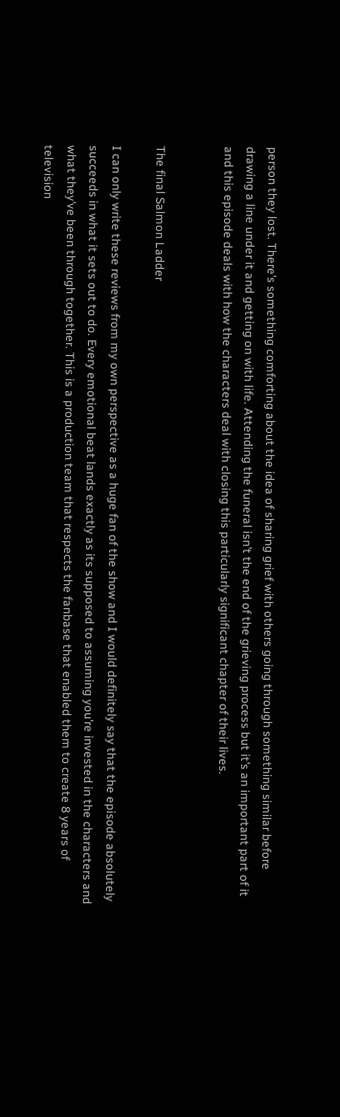person they lost. There’s something comforting about the idea of sharing grief with others going through something similar before drawing a line under it and getting on with life. Attending the funeral isn’t the end of the grieving process but it’s an important part of it and this episode deals with how the characters deal with closing this particularly significant chapter of their lives.


The final Salmon Ladder

I can only write these reviews from my own perspective as a huge fan of the show and I would definitely say that the episode absolutely succeeds in what it sets out to do. Every emotional beat lands exactly as its supposed to assuming you’re invested in the characters and what they’ve been through together. This is a production team that respects the fanbase that enabled them to create 8 years of television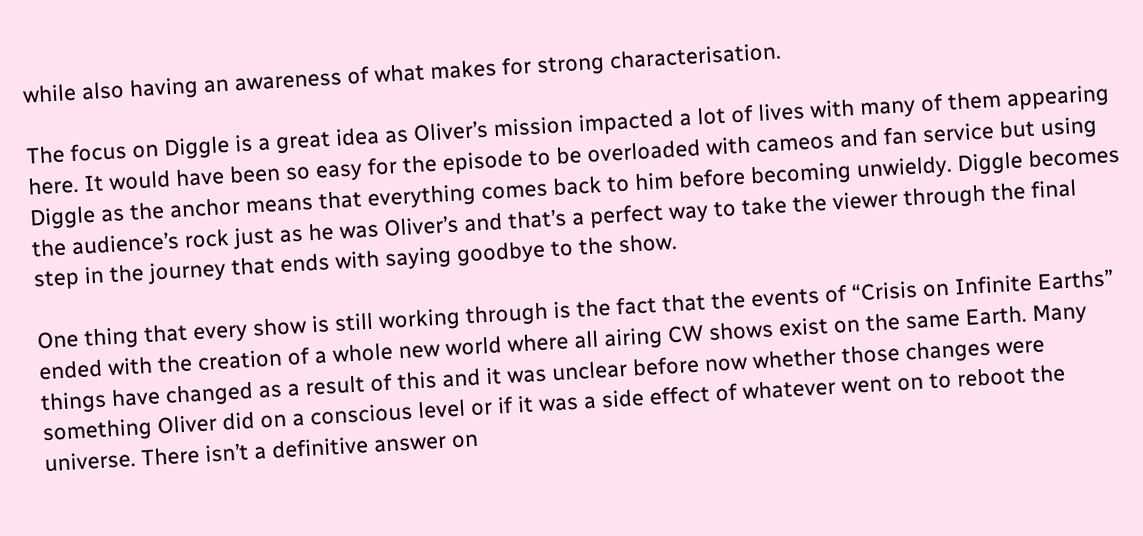while also having an awareness of what makes for strong characterisation.

The focus on Diggle is a great idea as Oliver’s mission impacted a lot of lives with many of them appearing here. It would have been so easy for the episode to be overloaded with cameos and fan service but using Diggle as the anchor means that everything comes back to him before becoming unwieldy. Diggle becomes the audience’s rock just as he was Oliver’s and that’s a perfect way to take the viewer through the final step in the journey that ends with saying goodbye to the show.

One thing that every show is still working through is the fact that the events of “Crisis on Infinite Earths” ended with the creation of a whole new world where all airing CW shows exist on the same Earth. Many things have changed as a result of this and it was unclear before now whether those changes were something Oliver did on a conscious level or if it was a side effect of whatever went on to reboot the universe. There isn’t a definitive answer on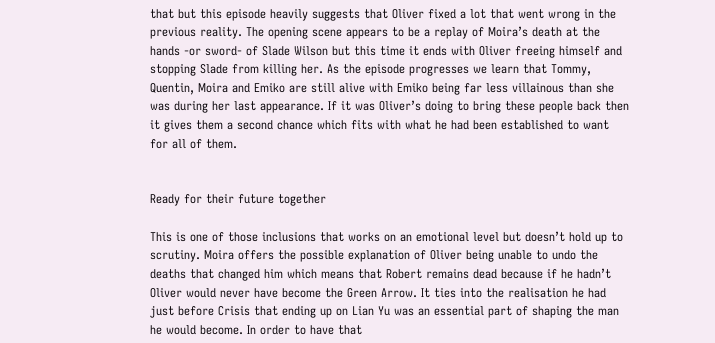that but this episode heavily suggests that Oliver fixed a lot that went wrong in the previous reality. The opening scene appears to be a replay of Moira’s death at the hands -or sword- of Slade Wilson but this time it ends with Oliver freeing himself and stopping Slade from killing her. As the episode progresses we learn that Tommy, Quentin, Moira and Emiko are still alive with Emiko being far less villainous than she was during her last appearance. If it was Oliver’s doing to bring these people back then it gives them a second chance which fits with what he had been established to want for all of them.


Ready for their future together

This is one of those inclusions that works on an emotional level but doesn’t hold up to scrutiny. Moira offers the possible explanation of Oliver being unable to undo the deaths that changed him which means that Robert remains dead because if he hadn’t Oliver would never have become the Green Arrow. It ties into the realisation he had just before Crisis that ending up on Lian Yu was an essential part of shaping the man he would become. In order to have that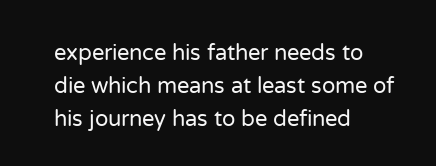experience his father needs to die which means at least some of his journey has to be defined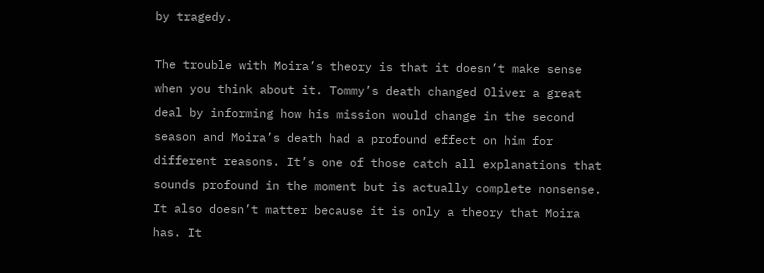by tragedy.

The trouble with Moira’s theory is that it doesn’t make sense when you think about it. Tommy’s death changed Oliver a great deal by informing how his mission would change in the second season and Moira’s death had a profound effect on him for different reasons. It’s one of those catch all explanations that sounds profound in the moment but is actually complete nonsense. It also doesn’t matter because it is only a theory that Moira has. It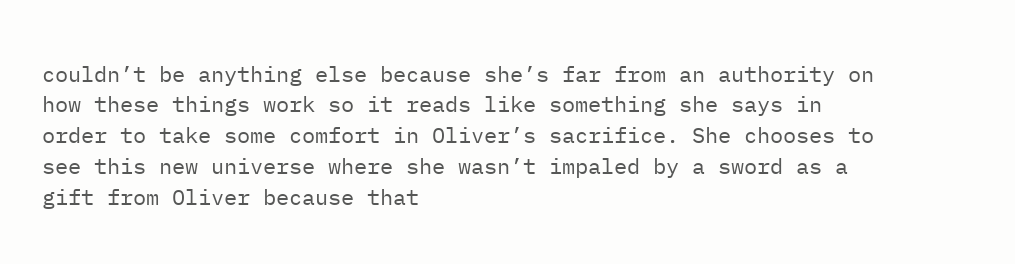couldn’t be anything else because she’s far from an authority on how these things work so it reads like something she says in order to take some comfort in Oliver’s sacrifice. She chooses to see this new universe where she wasn’t impaled by a sword as a gift from Oliver because that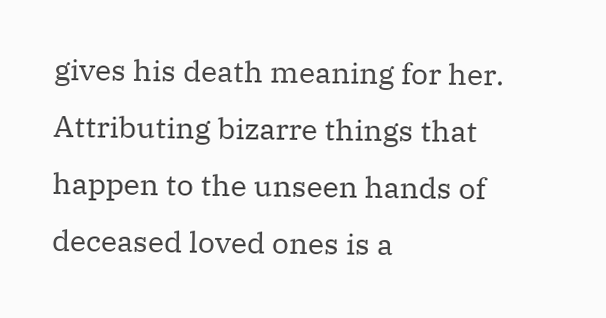gives his death meaning for her. Attributing bizarre things that happen to the unseen hands of deceased loved ones is a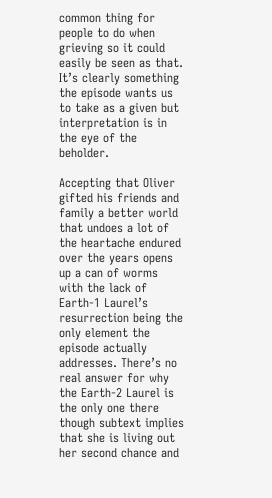common thing for people to do when grieving so it could easily be seen as that. It’s clearly something the episode wants us to take as a given but interpretation is in the eye of the beholder.

Accepting that Oliver gifted his friends and family a better world that undoes a lot of the heartache endured over the years opens up a can of worms with the lack of Earth-1 Laurel’s resurrection being the only element the episode actually addresses. There’s no real answer for why the Earth-2 Laurel is the only one there though subtext implies that she is living out her second chance and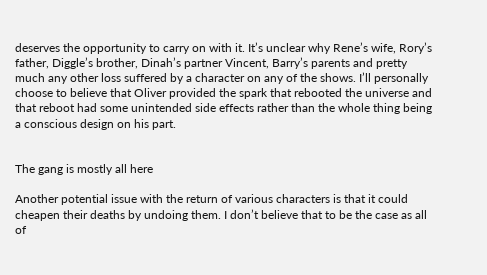deserves the opportunity to carry on with it. It’s unclear why Rene’s wife, Rory’s father, Diggle’s brother, Dinah’s partner Vincent, Barry’s parents and pretty much any other loss suffered by a character on any of the shows. I’ll personally choose to believe that Oliver provided the spark that rebooted the universe and that reboot had some unintended side effects rather than the whole thing being a conscious design on his part.


The gang is mostly all here

Another potential issue with the return of various characters is that it could cheapen their deaths by undoing them. I don’t believe that to be the case as all of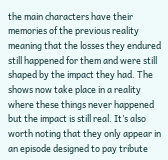the main characters have their memories of the previous reality meaning that the losses they endured still happened for them and were still shaped by the impact they had. The shows now take place in a reality where these things never happened but the impact is still real. It’s also worth noting that they only appear in an episode designed to pay tribute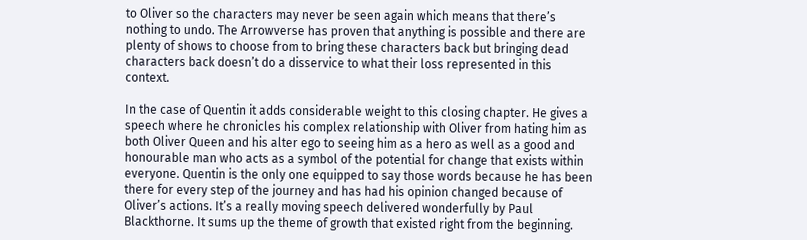to Oliver so the characters may never be seen again which means that there’s nothing to undo. The Arrowverse has proven that anything is possible and there are plenty of shows to choose from to bring these characters back but bringing dead characters back doesn’t do a disservice to what their loss represented in this context.

In the case of Quentin it adds considerable weight to this closing chapter. He gives a speech where he chronicles his complex relationship with Oliver from hating him as both Oliver Queen and his alter ego to seeing him as a hero as well as a good and honourable man who acts as a symbol of the potential for change that exists within everyone. Quentin is the only one equipped to say those words because he has been there for every step of the journey and has had his opinion changed because of Oliver’s actions. It’s a really moving speech delivered wonderfully by Paul Blackthorne. It sums up the theme of growth that existed right from the beginning.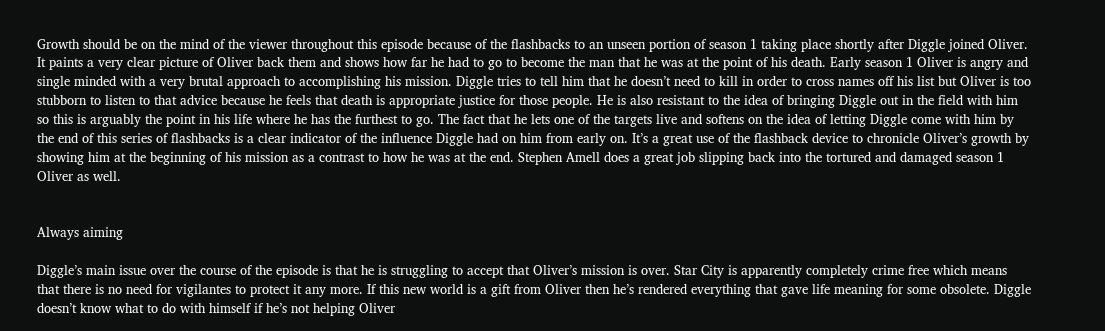Growth should be on the mind of the viewer throughout this episode because of the flashbacks to an unseen portion of season 1 taking place shortly after Diggle joined Oliver. It paints a very clear picture of Oliver back them and shows how far he had to go to become the man that he was at the point of his death. Early season 1 Oliver is angry and single minded with a very brutal approach to accomplishing his mission. Diggle tries to tell him that he doesn’t need to kill in order to cross names off his list but Oliver is too stubborn to listen to that advice because he feels that death is appropriate justice for those people. He is also resistant to the idea of bringing Diggle out in the field with him so this is arguably the point in his life where he has the furthest to go. The fact that he lets one of the targets live and softens on the idea of letting Diggle come with him by the end of this series of flashbacks is a clear indicator of the influence Diggle had on him from early on. It’s a great use of the flashback device to chronicle Oliver’s growth by showing him at the beginning of his mission as a contrast to how he was at the end. Stephen Amell does a great job slipping back into the tortured and damaged season 1 Oliver as well.


Always aiming

Diggle’s main issue over the course of the episode is that he is struggling to accept that Oliver’s mission is over. Star City is apparently completely crime free which means that there is no need for vigilantes to protect it any more. If this new world is a gift from Oliver then he’s rendered everything that gave life meaning for some obsolete. Diggle doesn’t know what to do with himself if he’s not helping Oliver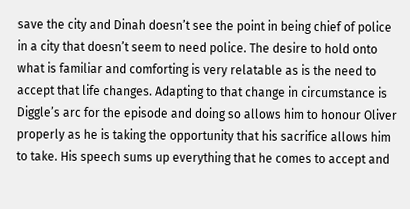save the city and Dinah doesn’t see the point in being chief of police in a city that doesn’t seem to need police. The desire to hold onto what is familiar and comforting is very relatable as is the need to accept that life changes. Adapting to that change in circumstance is Diggle’s arc for the episode and doing so allows him to honour Oliver properly as he is taking the opportunity that his sacrifice allows him to take. His speech sums up everything that he comes to accept and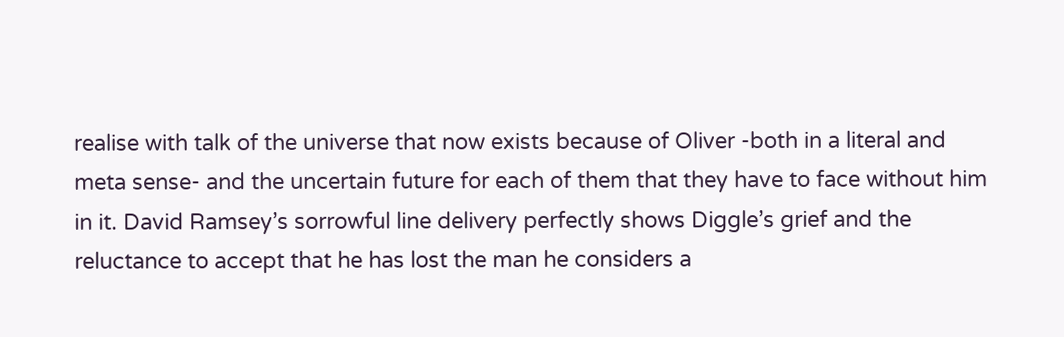realise with talk of the universe that now exists because of Oliver -both in a literal and meta sense- and the uncertain future for each of them that they have to face without him in it. David Ramsey’s sorrowful line delivery perfectly shows Diggle’s grief and the reluctance to accept that he has lost the man he considers a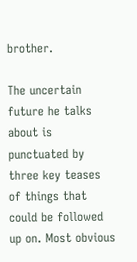brother.

The uncertain future he talks about is punctuated by three key teases of things that could be followed up on. Most obvious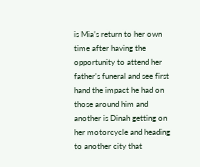is Mia’s return to her own time after having the opportunity to attend her father’s funeral and see first hand the impact he had on those around him and another is Dinah getting on her motorcycle and heading to another city that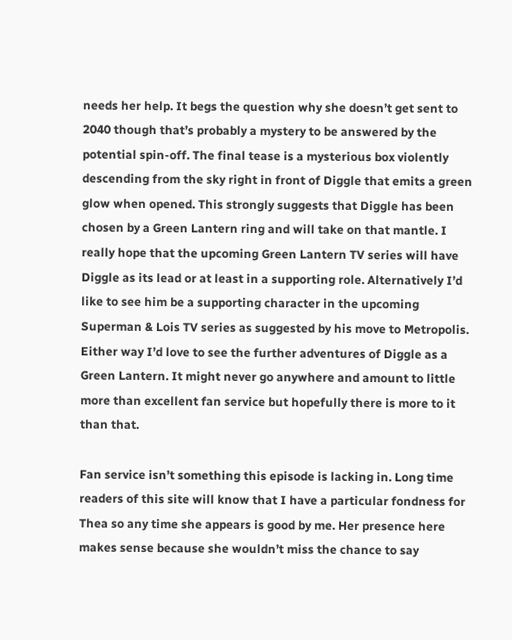needs her help. It begs the question why she doesn’t get sent to 2040 though that’s probably a mystery to be answered by the potential spin-off. The final tease is a mysterious box violently descending from the sky right in front of Diggle that emits a green glow when opened. This strongly suggests that Diggle has been chosen by a Green Lantern ring and will take on that mantle. I really hope that the upcoming Green Lantern TV series will have Diggle as its lead or at least in a supporting role. Alternatively I’d like to see him be a supporting character in the upcoming Superman & Lois TV series as suggested by his move to Metropolis. Either way I’d love to see the further adventures of Diggle as a Green Lantern. It might never go anywhere and amount to little more than excellent fan service but hopefully there is more to it than that.

Fan service isn’t something this episode is lacking in. Long time readers of this site will know that I have a particular fondness for Thea so any time she appears is good by me. Her presence here makes sense because she wouldn’t miss the chance to say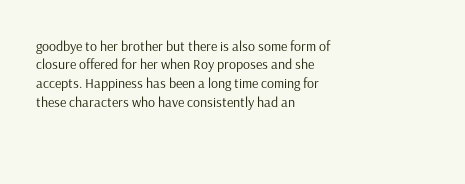goodbye to her brother but there is also some form of closure offered for her when Roy proposes and she accepts. Happiness has been a long time coming for these characters who have consistently had an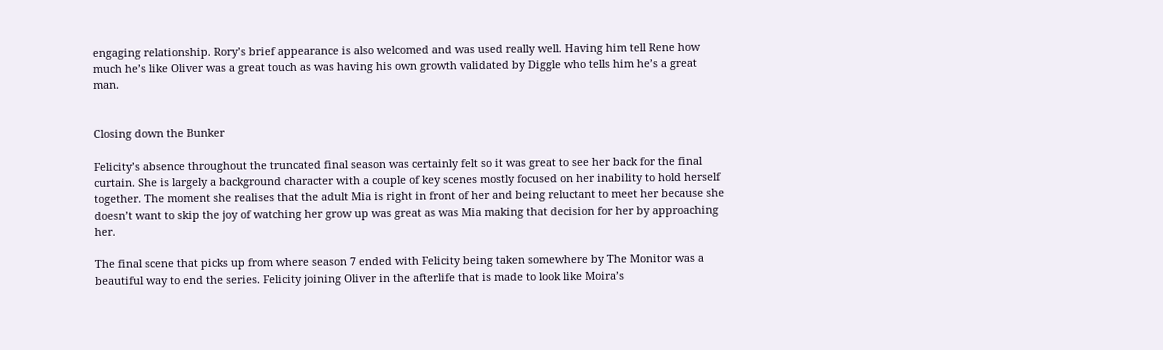engaging relationship. Rory’s brief appearance is also welcomed and was used really well. Having him tell Rene how much he’s like Oliver was a great touch as was having his own growth validated by Diggle who tells him he’s a great man.


Closing down the Bunker

Felicity’s absence throughout the truncated final season was certainly felt so it was great to see her back for the final curtain. She is largely a background character with a couple of key scenes mostly focused on her inability to hold herself together. The moment she realises that the adult Mia is right in front of her and being reluctant to meet her because she doesn’t want to skip the joy of watching her grow up was great as was Mia making that decision for her by approaching her.

The final scene that picks up from where season 7 ended with Felicity being taken somewhere by The Monitor was a beautiful way to end the series. Felicity joining Oliver in the afterlife that is made to look like Moira’s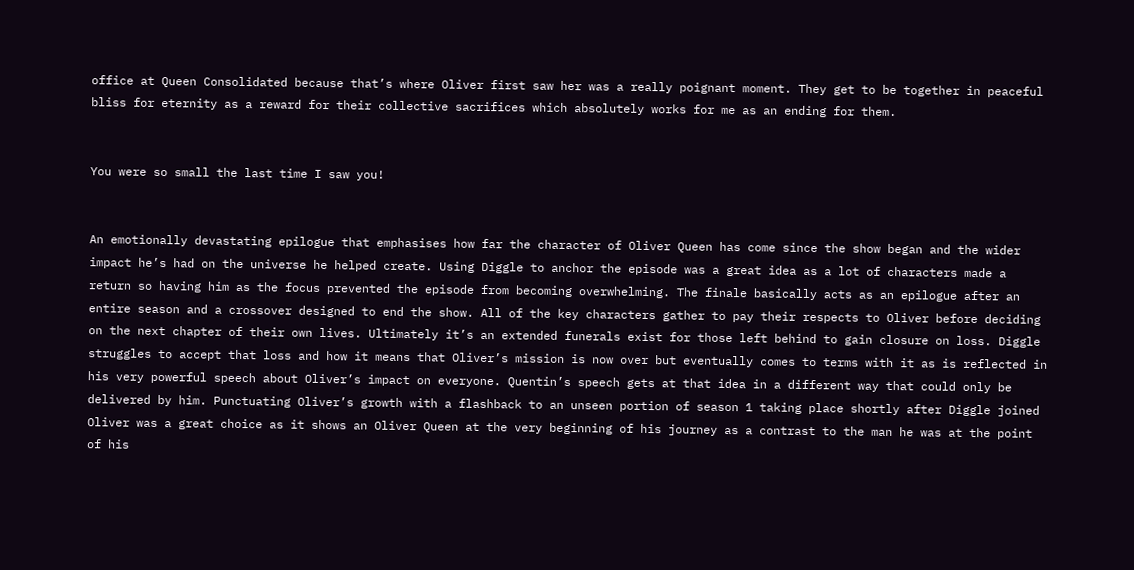office at Queen Consolidated because that’s where Oliver first saw her was a really poignant moment. They get to be together in peaceful bliss for eternity as a reward for their collective sacrifices which absolutely works for me as an ending for them.


You were so small the last time I saw you!


An emotionally devastating epilogue that emphasises how far the character of Oliver Queen has come since the show began and the wider impact he’s had on the universe he helped create. Using Diggle to anchor the episode was a great idea as a lot of characters made a return so having him as the focus prevented the episode from becoming overwhelming. The finale basically acts as an epilogue after an entire season and a crossover designed to end the show. All of the key characters gather to pay their respects to Oliver before deciding on the next chapter of their own lives. Ultimately it’s an extended funerals exist for those left behind to gain closure on loss. Diggle struggles to accept that loss and how it means that Oliver’s mission is now over but eventually comes to terms with it as is reflected in his very powerful speech about Oliver’s impact on everyone. Quentin’s speech gets at that idea in a different way that could only be delivered by him. Punctuating Oliver’s growth with a flashback to an unseen portion of season 1 taking place shortly after Diggle joined Oliver was a great choice as it shows an Oliver Queen at the very beginning of his journey as a contrast to the man he was at the point of his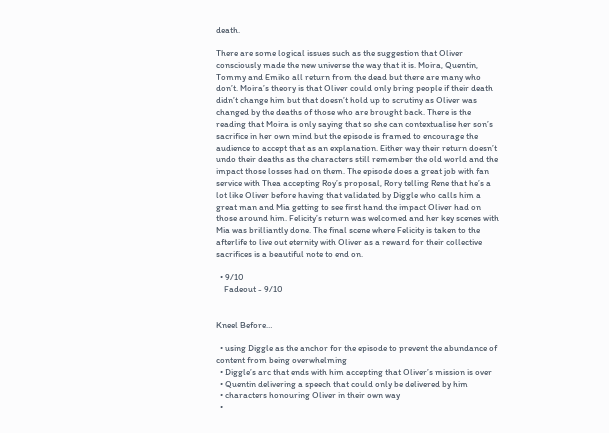death.

There are some logical issues such as the suggestion that Oliver consciously made the new universe the way that it is. Moira, Quentin, Tommy and Emiko all return from the dead but there are many who don’t. Moira’s theory is that Oliver could only bring people if their death didn’t change him but that doesn’t hold up to scrutiny as Oliver was changed by the deaths of those who are brought back. There is the reading that Moira is only saying that so she can contextualise her son’s sacrifice in her own mind but the episode is framed to encourage the audience to accept that as an explanation. Either way their return doesn’t undo their deaths as the characters still remember the old world and the impact those losses had on them. The episode does a great job with fan service with Thea accepting Roy’s proposal, Rory telling Rene that he’s a lot like Oliver before having that validated by Diggle who calls him a great man and Mia getting to see first hand the impact Oliver had on those around him. Felicity’s return was welcomed and her key scenes with Mia was brilliantly done. The final scene where Felicity is taken to the afterlife to live out eternity with Oliver as a reward for their collective sacrifices is a beautiful note to end on.

  • 9/10
    Fadeout - 9/10


Kneel Before…

  • using Diggle as the anchor for the episode to prevent the abundance of content from being overwhelming
  • Diggle’s arc that ends with him accepting that Oliver’s mission is over
  • Quentin delivering a speech that could only be delivered by him
  • characters honouring Oliver in their own way
  •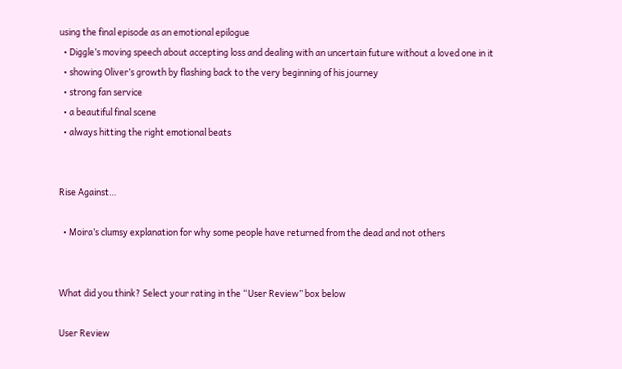using the final episode as an emotional epilogue
  • Diggle’s moving speech about accepting loss and dealing with an uncertain future without a loved one in it
  • showing Oliver’s growth by flashing back to the very beginning of his journey
  • strong fan service
  • a beautiful final scene
  • always hitting the right emotional beats


Rise Against…

  • Moira’s clumsy explanation for why some people have returned from the dead and not others


What did you think? Select your rating in the “User Review” box below

User Review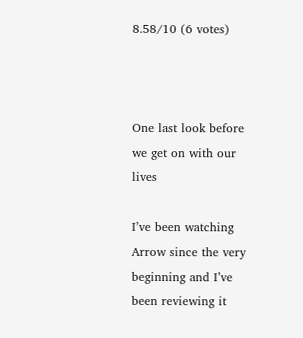8.58/10 (6 votes)



One last look before we get on with our lives

I’ve been watching Arrow since the very beginning and I’ve been reviewing it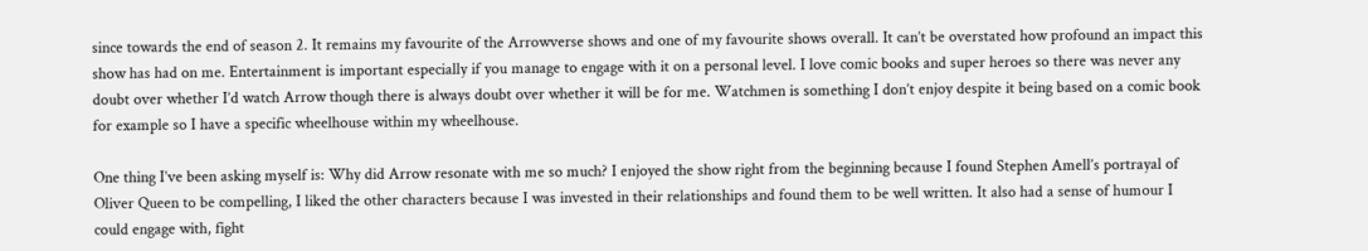since towards the end of season 2. It remains my favourite of the Arrowverse shows and one of my favourite shows overall. It can’t be overstated how profound an impact this show has had on me. Entertainment is important especially if you manage to engage with it on a personal level. I love comic books and super heroes so there was never any doubt over whether I’d watch Arrow though there is always doubt over whether it will be for me. Watchmen is something I don’t enjoy despite it being based on a comic book for example so I have a specific wheelhouse within my wheelhouse.

One thing I’ve been asking myself is: Why did Arrow resonate with me so much? I enjoyed the show right from the beginning because I found Stephen Amell’s portrayal of Oliver Queen to be compelling, I liked the other characters because I was invested in their relationships and found them to be well written. It also had a sense of humour I could engage with, fight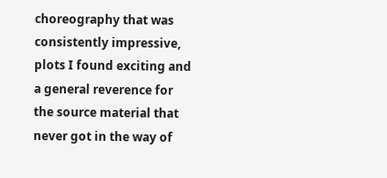choreography that was consistently impressive, plots I found exciting and a general reverence for the source material that never got in the way of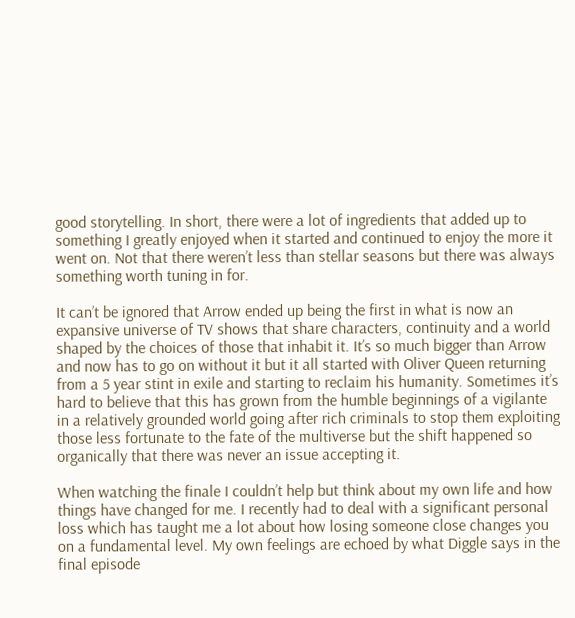good storytelling. In short, there were a lot of ingredients that added up to something I greatly enjoyed when it started and continued to enjoy the more it went on. Not that there weren’t less than stellar seasons but there was always something worth tuning in for.

It can’t be ignored that Arrow ended up being the first in what is now an expansive universe of TV shows that share characters, continuity and a world shaped by the choices of those that inhabit it. It’s so much bigger than Arrow and now has to go on without it but it all started with Oliver Queen returning from a 5 year stint in exile and starting to reclaim his humanity. Sometimes it’s hard to believe that this has grown from the humble beginnings of a vigilante in a relatively grounded world going after rich criminals to stop them exploiting those less fortunate to the fate of the multiverse but the shift happened so organically that there was never an issue accepting it.

When watching the finale I couldn’t help but think about my own life and how things have changed for me. I recently had to deal with a significant personal loss which has taught me a lot about how losing someone close changes you on a fundamental level. My own feelings are echoed by what Diggle says in the final episode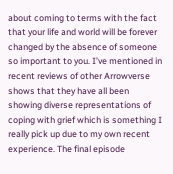about coming to terms with the fact that your life and world will be forever changed by the absence of someone so important to you. I’ve mentioned in recent reviews of other Arrowverse shows that they have all been showing diverse representations of coping with grief which is something I really pick up due to my own recent experience. The final episode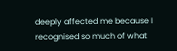deeply affected me because I recognised so much of what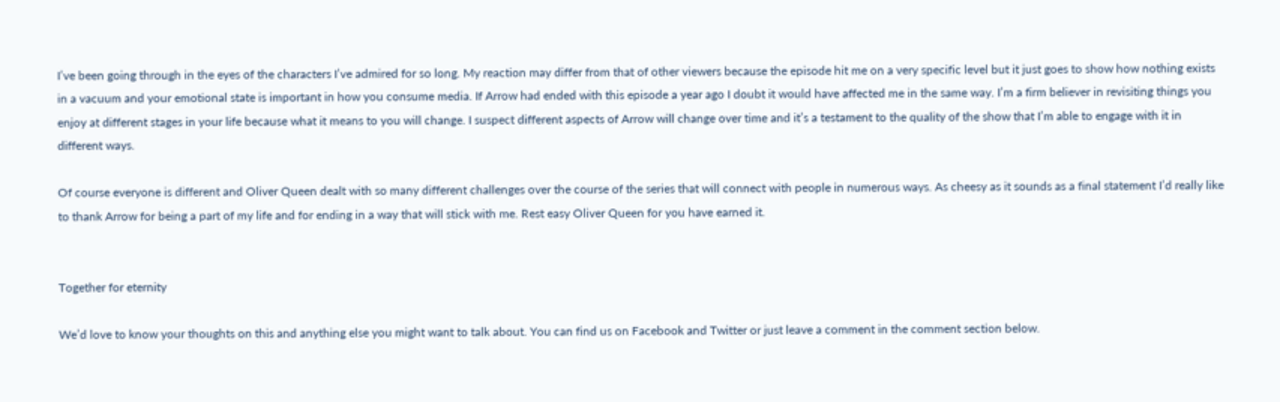I’ve been going through in the eyes of the characters I’ve admired for so long. My reaction may differ from that of other viewers because the episode hit me on a very specific level but it just goes to show how nothing exists in a vacuum and your emotional state is important in how you consume media. If Arrow had ended with this episode a year ago I doubt it would have affected me in the same way. I’m a firm believer in revisiting things you enjoy at different stages in your life because what it means to you will change. I suspect different aspects of Arrow will change over time and it’s a testament to the quality of the show that I’m able to engage with it in different ways.

Of course everyone is different and Oliver Queen dealt with so many different challenges over the course of the series that will connect with people in numerous ways. As cheesy as it sounds as a final statement I’d really like to thank Arrow for being a part of my life and for ending in a way that will stick with me. Rest easy Oliver Queen for you have earned it.


Together for eternity

We’d love to know your thoughts on this and anything else you might want to talk about. You can find us on Facebook and Twitter or just leave a comment in the comment section below.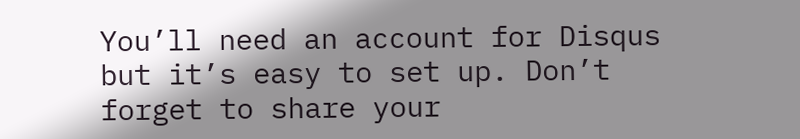You’ll need an account for Disqus but it’s easy to set up. Don’t forget to share your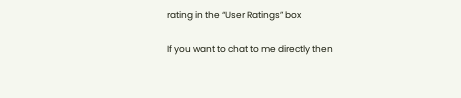rating in the “User Ratings” box

If you want to chat to me directly then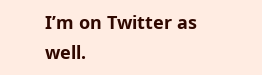I’m on Twitter as well.